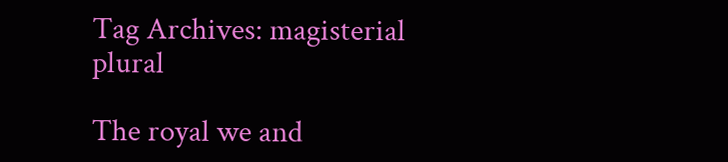Tag Archives: magisterial plural

The royal we and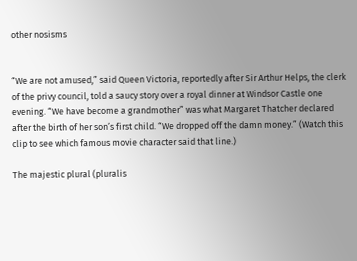other nosisms


“We are not amused,” said Queen Victoria, reportedly after Sir Arthur Helps, the clerk of the privy council, told a saucy story over a royal dinner at Windsor Castle one evening. “We have become a grandmother” was what Margaret Thatcher declared after the birth of her son’s first child. “We dropped off the damn money.” (Watch this clip to see which famous movie character said that line.)

The majestic plural (pluralis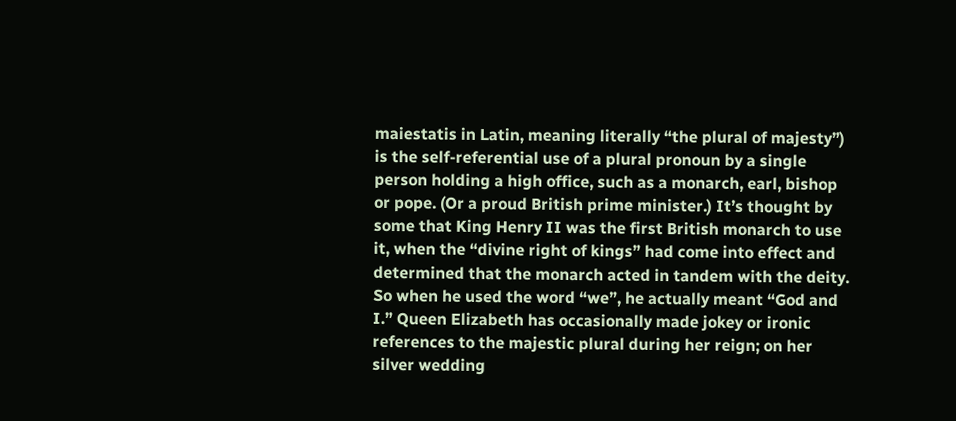maiestatis in Latin, meaning literally “the plural of majesty”) is the self-referential use of a plural pronoun by a single person holding a high office, such as a monarch, earl, bishop or pope. (Or a proud British prime minister.) It’s thought by some that King Henry II was the first British monarch to use it, when the “divine right of kings” had come into effect and determined that the monarch acted in tandem with the deity. So when he used the word “we”, he actually meant “God and I.” Queen Elizabeth has occasionally made jokey or ironic references to the majestic plural during her reign; on her silver wedding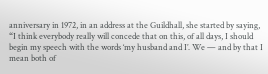anniversary in 1972, in an address at the Guildhall, she started by saying, “I think everybody really will concede that on this, of all days, I should begin my speech with the words ‘my husband and I’. We — and by that I mean both of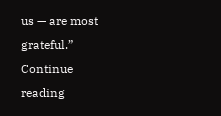us — are most grateful.”  Continue reading